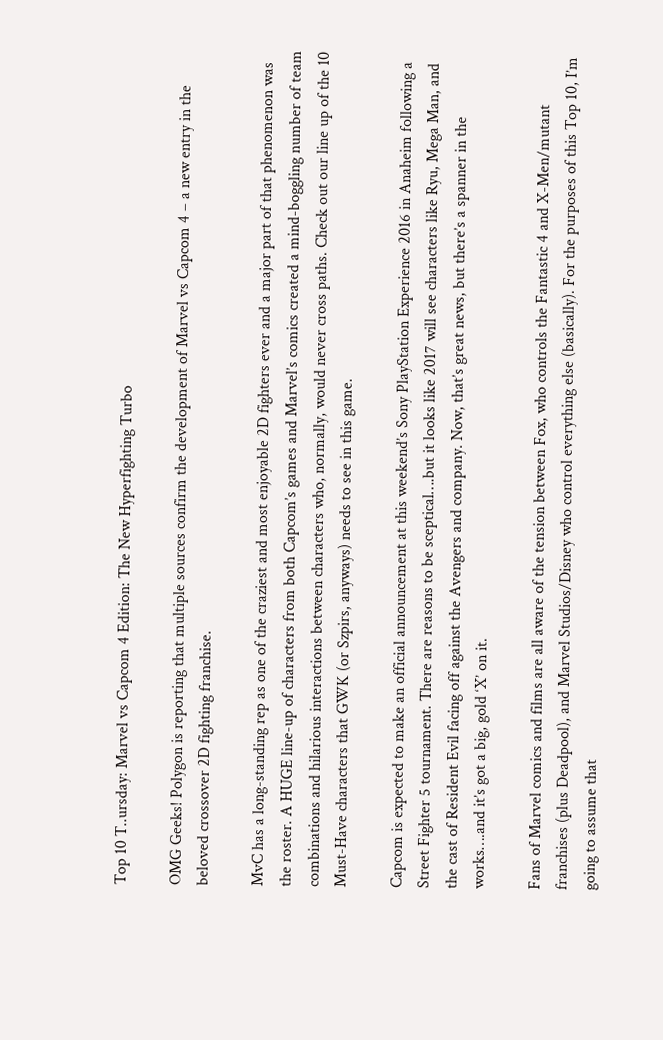Top 10 T..ursday: Marvel vs Capcom 4 Edition: The New Hyperfighting Turbo

OMG Geeks! Polygon is reporting that multiple sources confirm the development of Marvel vs Capcom 4 – a new entry in the beloved crossover 2D fighting franchise.

MvC has a long-standing rep as one of the craziest and most enjoyable 2D fighters ever and a major part of that phenomenon was the roster. A HUGE line-up of characters from both Capcom’s games and Marvel’s comics created a mind-boggling number of team combinations and hilarious interactions between characters who, normally, would never cross paths. Check out our line up of the 10 Must-Have characters that GWK (or Szpirs, anyways) needs to see in this game.

Capcom is expected to make an official announcement at this weekend’s Sony PlayStation Experience 2016 in Anaheim following a Street Fighter 5 tournament. There are reasons to be sceptical….but it looks like 2017 will see characters like Ryu, Mega Man, and the cast of Resident Evil facing off against the Avengers and company. Now, that’s great news, but there’s a spanner in the works….and it’s got a big, gold ‘X’ on it.

Fans of Marvel comics and films are all aware of the tension between Fox, who controls the Fantastic 4 and X-Men/mutant franchises (plus Deadpool), and Marvel Studios/Disney who control everything else (basically). For the purposes of this Top 10, I’m going to assume that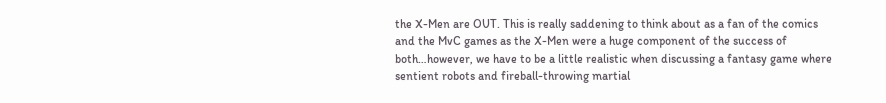the X-Men are OUT. This is really saddening to think about as a fan of the comics and the MvC games as the X-Men were a huge component of the success of both…however, we have to be a little realistic when discussing a fantasy game where sentient robots and fireball-throwing martial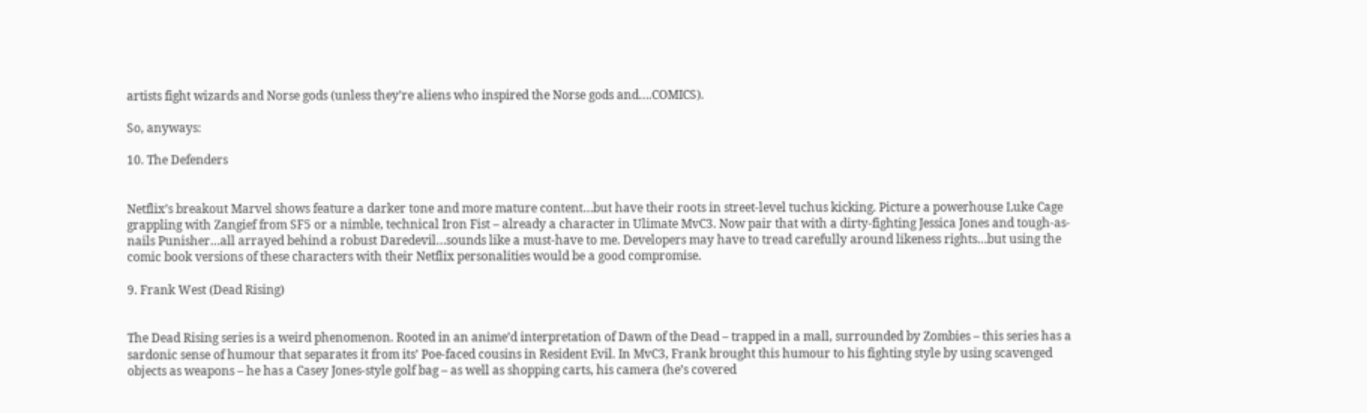artists fight wizards and Norse gods (unless they’re aliens who inspired the Norse gods and….COMICS).

So, anyways:

10. The Defenders


Netflix’s breakout Marvel shows feature a darker tone and more mature content…but have their roots in street-level tuchus kicking. Picture a powerhouse Luke Cage grappling with Zangief from SF5 or a nimble, technical Iron Fist – already a character in Ulimate MvC3. Now pair that with a dirty-fighting Jessica Jones and tough-as-nails Punisher…all arrayed behind a robust Daredevil…sounds like a must-have to me. Developers may have to tread carefully around likeness rights…but using the comic book versions of these characters with their Netflix personalities would be a good compromise.

9. Frank West (Dead Rising)


The Dead Rising series is a weird phenomenon. Rooted in an anime’d interpretation of Dawn of the Dead – trapped in a mall, surrounded by Zombies – this series has a sardonic sense of humour that separates it from its’ Poe-faced cousins in Resident Evil. In MvC3, Frank brought this humour to his fighting style by using scavenged objects as weapons – he has a Casey Jones-style golf bag – as well as shopping carts, his camera (he’s covered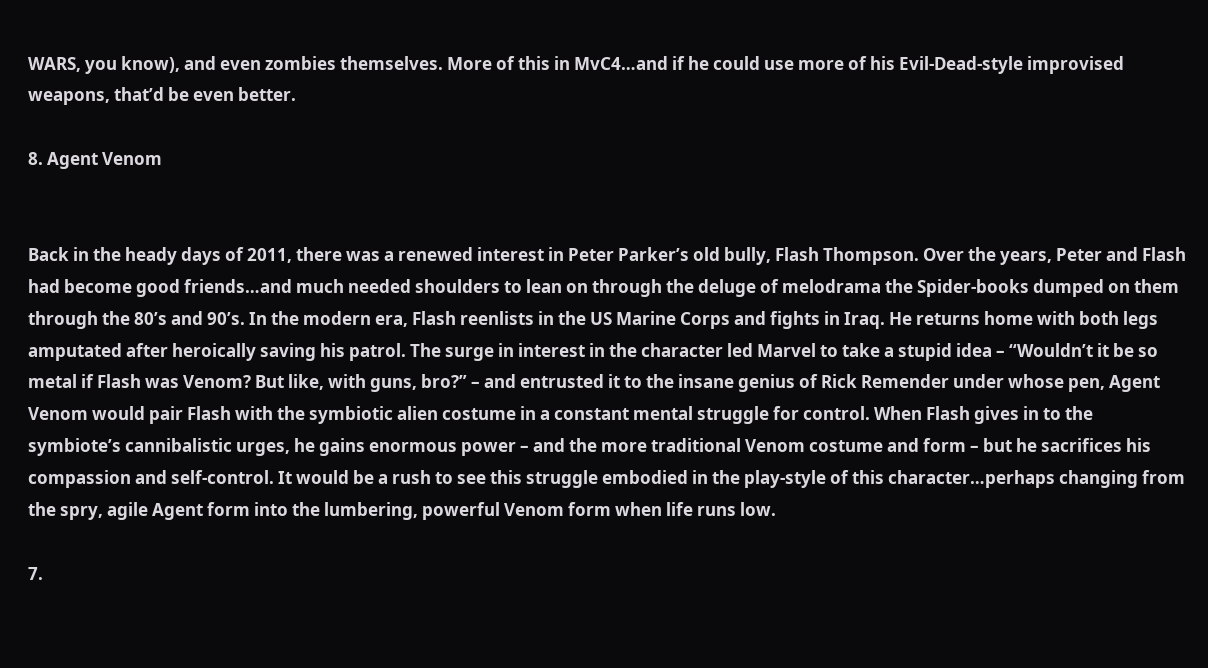WARS, you know), and even zombies themselves. More of this in MvC4…and if he could use more of his Evil-Dead-style improvised weapons, that’d be even better.

8. Agent Venom


Back in the heady days of 2011, there was a renewed interest in Peter Parker’s old bully, Flash Thompson. Over the years, Peter and Flash had become good friends…and much needed shoulders to lean on through the deluge of melodrama the Spider-books dumped on them through the 80’s and 90’s. In the modern era, Flash reenlists in the US Marine Corps and fights in Iraq. He returns home with both legs amputated after heroically saving his patrol. The surge in interest in the character led Marvel to take a stupid idea – “Wouldn’t it be so metal if Flash was Venom? But like, with guns, bro?” – and entrusted it to the insane genius of Rick Remender under whose pen, Agent Venom would pair Flash with the symbiotic alien costume in a constant mental struggle for control. When Flash gives in to the symbiote’s cannibalistic urges, he gains enormous power – and the more traditional Venom costume and form – but he sacrifices his compassion and self-control. It would be a rush to see this struggle embodied in the play-style of this character…perhaps changing from the spry, agile Agent form into the lumbering, powerful Venom form when life runs low.

7.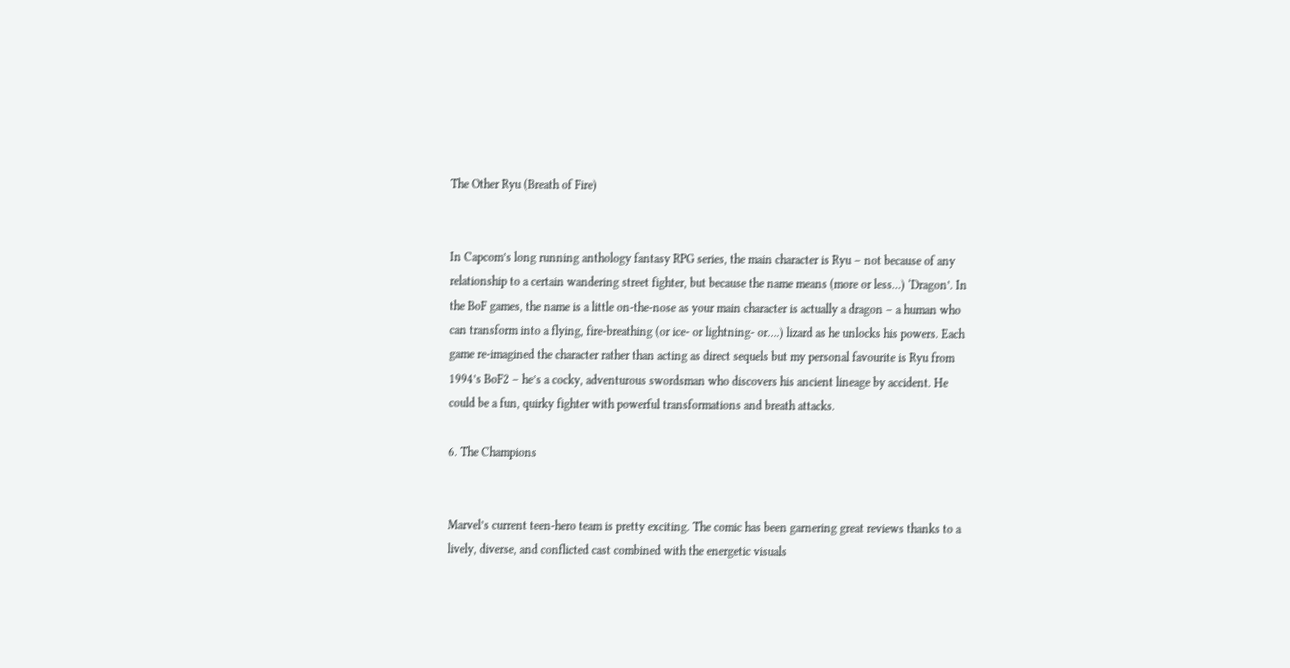The Other Ryu (Breath of Fire)


In Capcom’s long running anthology fantasy RPG series, the main character is Ryu – not because of any relationship to a certain wandering street fighter, but because the name means (more or less…) ‘Dragon’. In the BoF games, the name is a little on-the-nose as your main character is actually a dragon – a human who can transform into a flying, fire-breathing (or ice- or lightning- or….) lizard as he unlocks his powers. Each game re-imagined the character rather than acting as direct sequels but my personal favourite is Ryu from 1994’s BoF2 – he’s a cocky, adventurous swordsman who discovers his ancient lineage by accident. He could be a fun, quirky fighter with powerful transformations and breath attacks.

6. The Champions


Marvel’s current teen-hero team is pretty exciting. The comic has been garnering great reviews thanks to a lively, diverse, and conflicted cast combined with the energetic visuals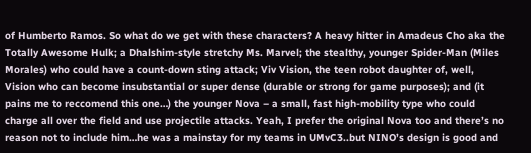of Humberto Ramos. So what do we get with these characters? A heavy hitter in Amadeus Cho aka the Totally Awesome Hulk; a Dhalshim-style stretchy Ms. Marvel; the stealthy, younger Spider-Man (Miles Morales) who could have a count-down sting attack; Viv Vision, the teen robot daughter of, well, Vision who can become insubstantial or super dense (durable or strong for game purposes); and (it pains me to reccomend this one…) the younger Nova – a small, fast high-mobility type who could charge all over the field and use projectile attacks. Yeah, I prefer the original Nova too and there’s no reason not to include him…he was a mainstay for my teams in UMvC3..but NINO’s design is good and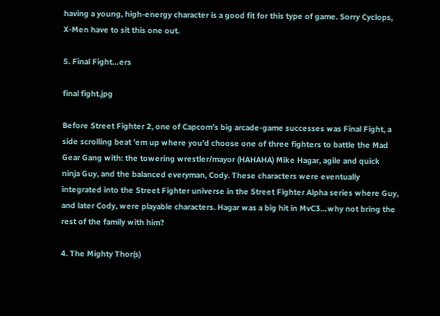having a young, high-energy character is a good fit for this type of game. Sorry Cyclops, X-Men have to sit this one out.

5. Final Fight…ers

final fight.jpg

Before Street Fighter 2, one of Capcom’s big arcade-game successes was Final Fight, a side scrolling beat ’em up where you’d choose one of three fighters to battle the Mad Gear Gang with: the towering wrestler/mayor (HAHAHA) Mike Hagar, agile and quick ninja Guy, and the balanced everyman, Cody. These characters were eventually integrated into the Street Fighter universe in the Street Fighter Alpha series where Guy, and later Cody, were playable characters. Hagar was a big hit in MvC3…why not bring the rest of the family with him?

4. The Mighty Thor(s)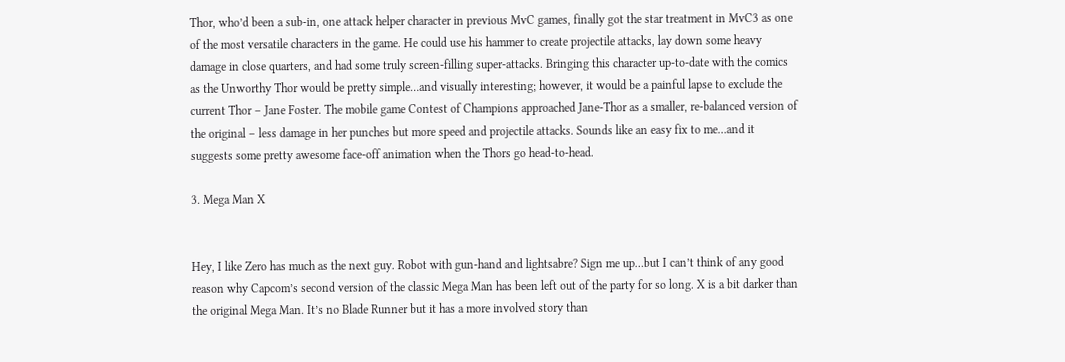Thor, who’d been a sub-in, one attack helper character in previous MvC games, finally got the star treatment in MvC3 as one of the most versatile characters in the game. He could use his hammer to create projectile attacks, lay down some heavy damage in close quarters, and had some truly screen-filling super-attacks. Bringing this character up-to-date with the comics as the Unworthy Thor would be pretty simple…and visually interesting; however, it would be a painful lapse to exclude the current Thor – Jane Foster. The mobile game Contest of Champions approached Jane-Thor as a smaller, re-balanced version of the original – less damage in her punches but more speed and projectile attacks. Sounds like an easy fix to me…and it suggests some pretty awesome face-off animation when the Thors go head-to-head.

3. Mega Man X


Hey, I like Zero has much as the next guy. Robot with gun-hand and lightsabre? Sign me up…but I can’t think of any good reason why Capcom’s second version of the classic Mega Man has been left out of the party for so long. X is a bit darker than the original Mega Man. It’s no Blade Runner but it has a more involved story than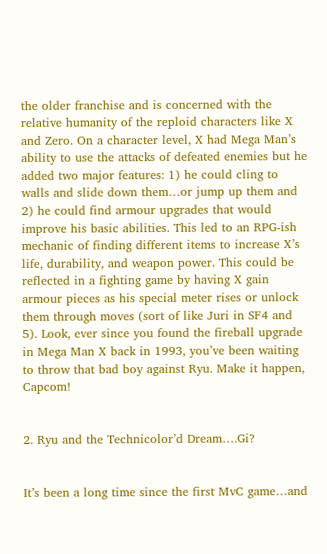the older franchise and is concerned with the relative humanity of the reploid characters like X and Zero. On a character level, X had Mega Man’s ability to use the attacks of defeated enemies but he added two major features: 1) he could cling to walls and slide down them…or jump up them and 2) he could find armour upgrades that would improve his basic abilities. This led to an RPG-ish mechanic of finding different items to increase X’s life, durability, and weapon power. This could be reflected in a fighting game by having X gain armour pieces as his special meter rises or unlock them through moves (sort of like Juri in SF4 and 5). Look, ever since you found the fireball upgrade in Mega Man X back in 1993, you’ve been waiting to throw that bad boy against Ryu. Make it happen, Capcom!


2. Ryu and the Technicolor’d Dream….Gi?


It’s been a long time since the first MvC game…and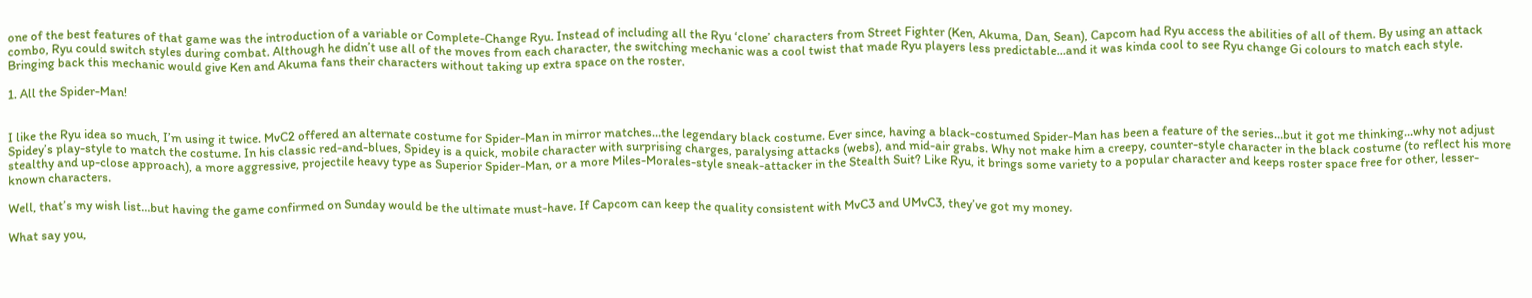one of the best features of that game was the introduction of a variable or Complete-Change Ryu. Instead of including all the Ryu ‘clone’ characters from Street Fighter (Ken, Akuma, Dan, Sean), Capcom had Ryu access the abilities of all of them. By using an attack combo, Ryu could switch styles during combat. Although he didn’t use all of the moves from each character, the switching mechanic was a cool twist that made Ryu players less predictable…and it was kinda cool to see Ryu change Gi colours to match each style. Bringing back this mechanic would give Ken and Akuma fans their characters without taking up extra space on the roster.

1. All the Spider-Man!


I like the Ryu idea so much, I’m using it twice. MvC2 offered an alternate costume for Spider-Man in mirror matches…the legendary black costume. Ever since, having a black-costumed Spider-Man has been a feature of the series…but it got me thinking…why not adjust Spidey’s play-style to match the costume. In his classic red-and-blues, Spidey is a quick, mobile character with surprising charges, paralysing attacks (webs), and mid-air grabs. Why not make him a creepy, counter-style character in the black costume (to reflect his more stealthy and up-close approach), a more aggressive, projectile heavy type as Superior Spider-Man, or a more Miles-Morales-style sneak-attacker in the Stealth Suit? Like Ryu, it brings some variety to a popular character and keeps roster space free for other, lesser-known characters.

Well, that’s my wish list…but having the game confirmed on Sunday would be the ultimate must-have. If Capcom can keep the quality consistent with MvC3 and UMvC3, they’ve got my money.

What say you,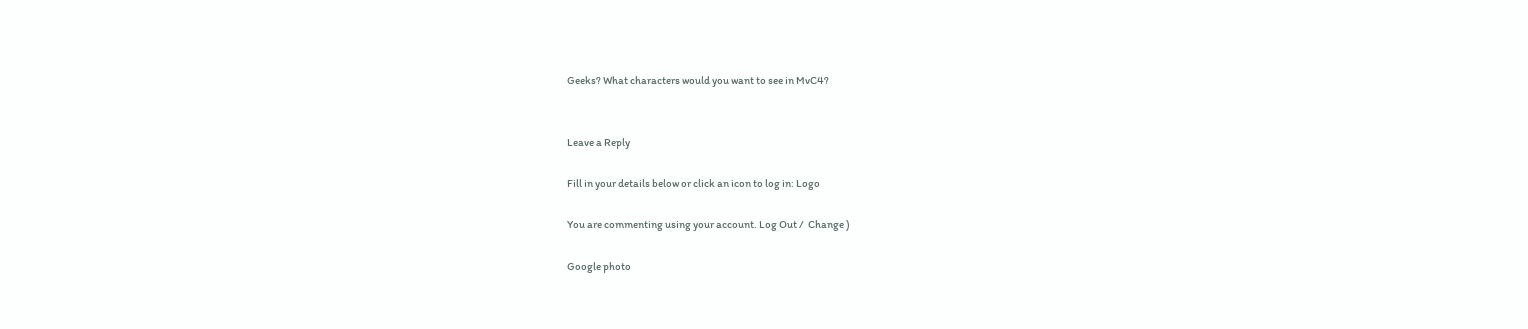Geeks? What characters would you want to see in MvC4?


Leave a Reply

Fill in your details below or click an icon to log in: Logo

You are commenting using your account. Log Out /  Change )

Google photo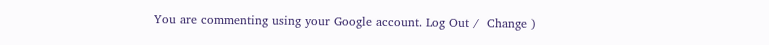You are commenting using your Google account. Log Out /  Change )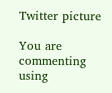Twitter picture

You are commenting using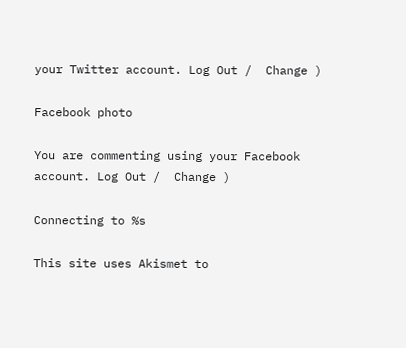your Twitter account. Log Out /  Change )

Facebook photo

You are commenting using your Facebook account. Log Out /  Change )

Connecting to %s

This site uses Akismet to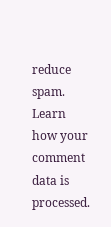reduce spam. Learn how your comment data is processed.